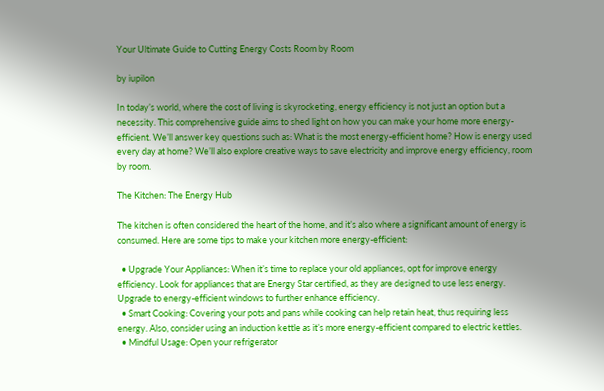Your Ultimate Guide to Cutting Energy Costs Room by Room

by iupilon

In today’s world, where the cost of living is skyrocketing, energy efficiency is not just an option but a necessity. This comprehensive guide aims to shed light on how you can make your home more energy-efficient. We’ll answer key questions such as: What is the most energy-efficient home? How is energy used every day at home? We’ll also explore creative ways to save electricity and improve energy efficiency, room by room.

The Kitchen: The Energy Hub

The kitchen is often considered the heart of the home, and it’s also where a significant amount of energy is consumed. Here are some tips to make your kitchen more energy-efficient:

  • Upgrade Your Appliances: When it’s time to replace your old appliances, opt for improve energy efficiency. Look for appliances that are Energy Star certified, as they are designed to use less energy. Upgrade to energy-efficient windows to further enhance efficiency.
  • Smart Cooking: Covering your pots and pans while cooking can help retain heat, thus requiring less energy. Also, consider using an induction kettle as it’s more energy-efficient compared to electric kettles.
  • Mindful Usage: Open your refrigerator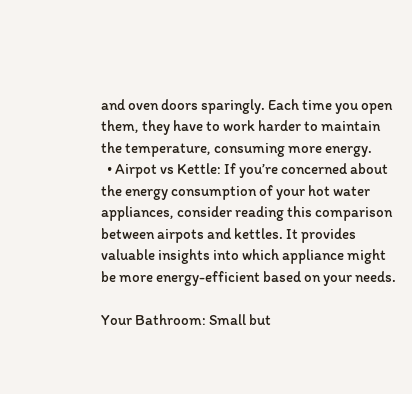and oven doors sparingly. Each time you open them, they have to work harder to maintain the temperature, consuming more energy.
  • Airpot vs Kettle: If you’re concerned about the energy consumption of your hot water appliances, consider reading this comparison between airpots and kettles. It provides valuable insights into which appliance might be more energy-efficient based on your needs.

Your Bathroom: Small but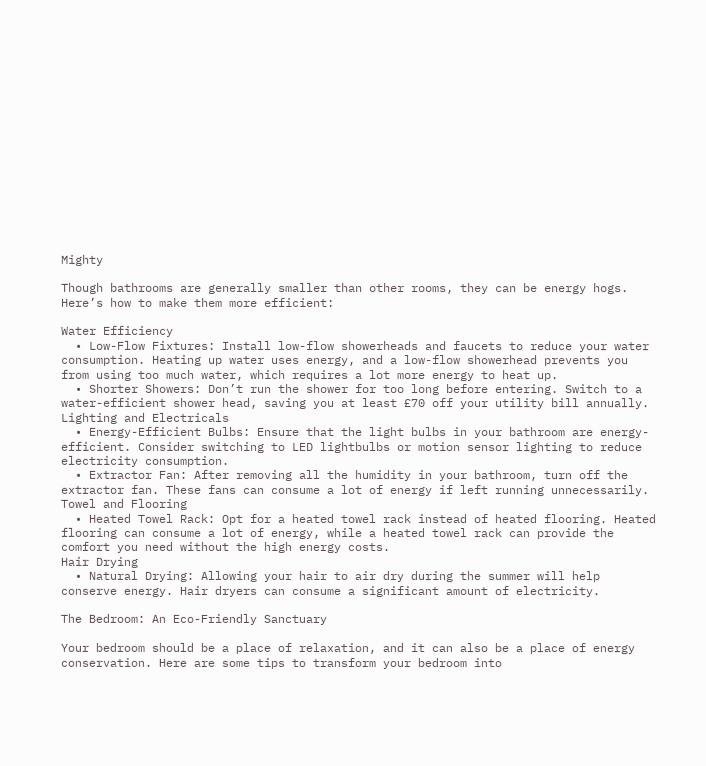Mighty

Though bathrooms are generally smaller than other rooms, they can be energy hogs. Here’s how to make them more efficient:

Water Efficiency
  • Low-Flow Fixtures: Install low-flow showerheads and faucets to reduce your water consumption. Heating up water uses energy, and a low-flow showerhead prevents you from using too much water, which requires a lot more energy to heat up.
  • Shorter Showers: Don’t run the shower for too long before entering. Switch to a water-efficient shower head, saving you at least £70 off your utility bill annually.
Lighting and Electricals
  • Energy-Efficient Bulbs: Ensure that the light bulbs in your bathroom are energy-efficient. Consider switching to LED lightbulbs or motion sensor lighting to reduce electricity consumption.
  • Extractor Fan: After removing all the humidity in your bathroom, turn off the extractor fan. These fans can consume a lot of energy if left running unnecessarily.
Towel and Flooring
  • Heated Towel Rack: Opt for a heated towel rack instead of heated flooring. Heated flooring can consume a lot of energy, while a heated towel rack can provide the comfort you need without the high energy costs.
Hair Drying
  • Natural Drying: Allowing your hair to air dry during the summer will help conserve energy. Hair dryers can consume a significant amount of electricity.

The Bedroom: An Eco-Friendly Sanctuary

Your bedroom should be a place of relaxation, and it can also be a place of energy conservation. Here are some tips to transform your bedroom into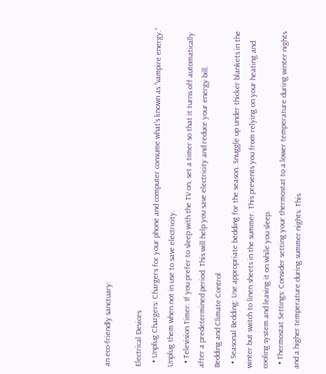an eco-friendly sanctuary:

Electrical Devices
  • Unplug Chargers: Chargers for your phone and computer consume what’s known as “vampire energy.” Unplug them when not in use to save electricity.
  • Television Timer: If you prefer to sleep with the TV on, set a timer so that it turns off automatically after a predetermined period. This will help you save electricity and reduce your energy bill.
Bedding and Climate Control
  • Seasonal Bedding: Use appropriate bedding for the season. Snuggle up under thicker blankets in the winter but switch to linen sheets in the summer. This prevents you from relying on your heating and cooling system and leaving it on while you sleep.
  • Thermostat Settings: Consider setting your thermostat to a lower temperature during winter nights and a higher temperature during summer nights. This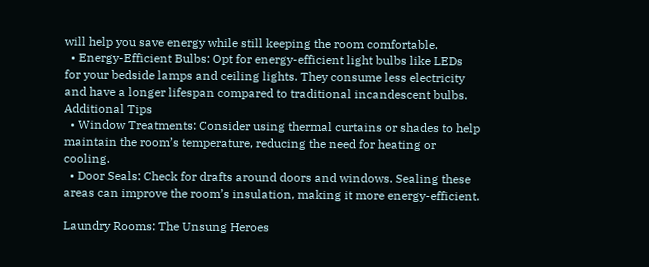will help you save energy while still keeping the room comfortable.
  • Energy-Efficient Bulbs: Opt for energy-efficient light bulbs like LEDs for your bedside lamps and ceiling lights. They consume less electricity and have a longer lifespan compared to traditional incandescent bulbs.
Additional Tips
  • Window Treatments: Consider using thermal curtains or shades to help maintain the room’s temperature, reducing the need for heating or cooling.
  • Door Seals: Check for drafts around doors and windows. Sealing these areas can improve the room’s insulation, making it more energy-efficient.

Laundry Rooms: The Unsung Heroes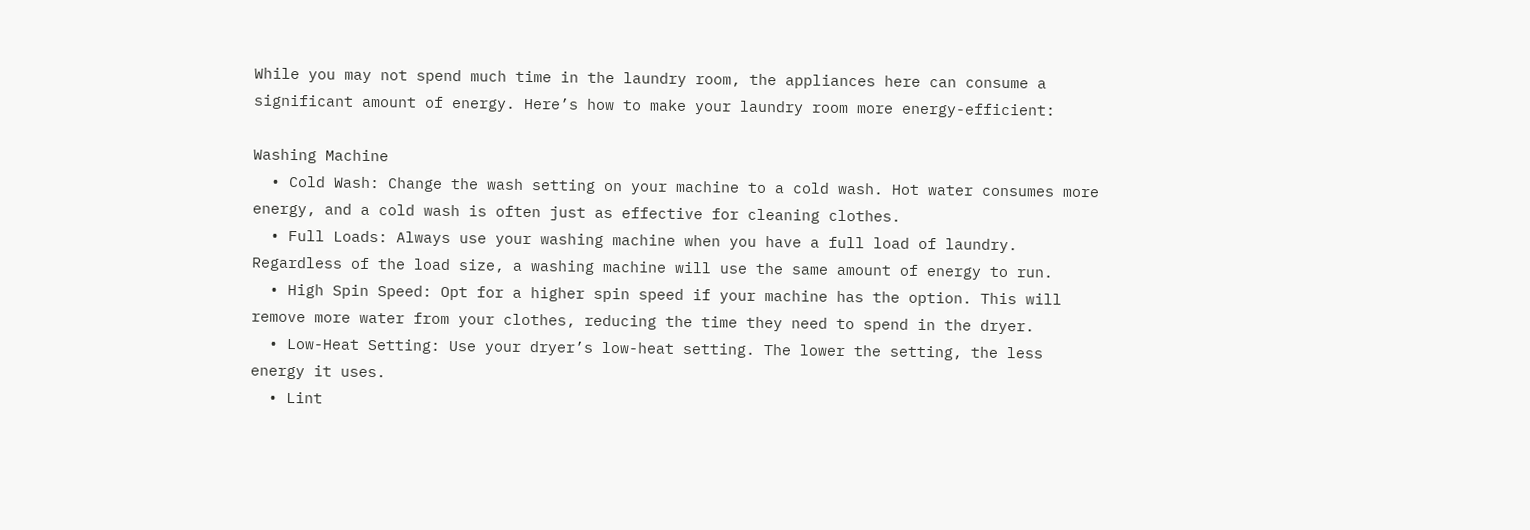While you may not spend much time in the laundry room, the appliances here can consume a significant amount of energy. Here’s how to make your laundry room more energy-efficient:

Washing Machine
  • Cold Wash: Change the wash setting on your machine to a cold wash. Hot water consumes more energy, and a cold wash is often just as effective for cleaning clothes.
  • Full Loads: Always use your washing machine when you have a full load of laundry. Regardless of the load size, a washing machine will use the same amount of energy to run.
  • High Spin Speed: Opt for a higher spin speed if your machine has the option. This will remove more water from your clothes, reducing the time they need to spend in the dryer.
  • Low-Heat Setting: Use your dryer’s low-heat setting. The lower the setting, the less energy it uses.
  • Lint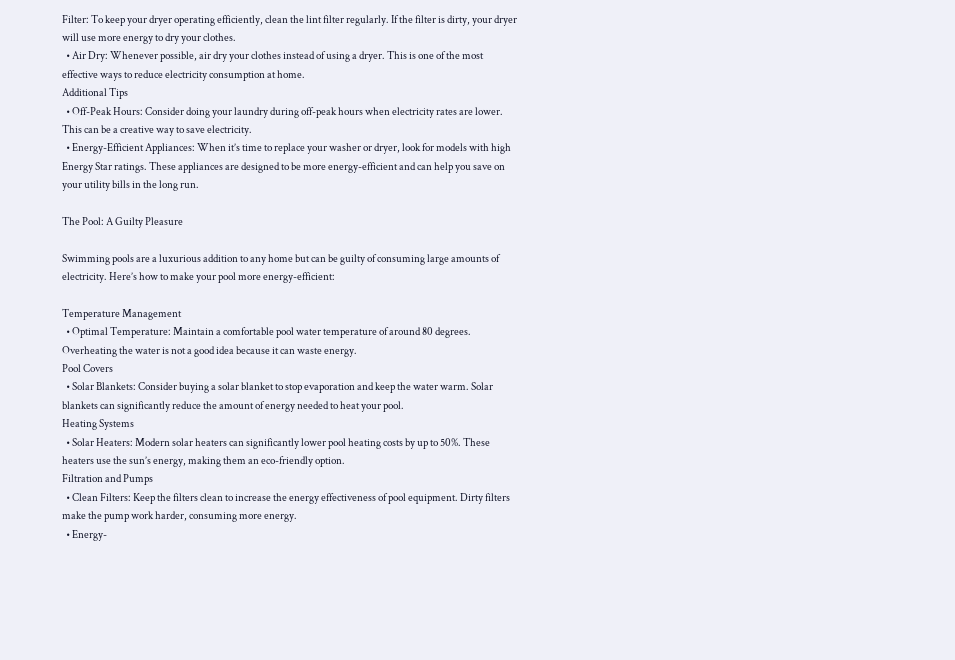Filter: To keep your dryer operating efficiently, clean the lint filter regularly. If the filter is dirty, your dryer will use more energy to dry your clothes.
  • Air Dry: Whenever possible, air dry your clothes instead of using a dryer. This is one of the most effective ways to reduce electricity consumption at home.
Additional Tips
  • Off-Peak Hours: Consider doing your laundry during off-peak hours when electricity rates are lower. This can be a creative way to save electricity.
  • Energy-Efficient Appliances: When it’s time to replace your washer or dryer, look for models with high Energy Star ratings. These appliances are designed to be more energy-efficient and can help you save on your utility bills in the long run.

The Pool: A Guilty Pleasure

Swimming pools are a luxurious addition to any home but can be guilty of consuming large amounts of electricity. Here’s how to make your pool more energy-efficient:

Temperature Management
  • Optimal Temperature: Maintain a comfortable pool water temperature of around 80 degrees. Overheating the water is not a good idea because it can waste energy.
Pool Covers
  • Solar Blankets: Consider buying a solar blanket to stop evaporation and keep the water warm. Solar blankets can significantly reduce the amount of energy needed to heat your pool.
Heating Systems
  • Solar Heaters: Modern solar heaters can significantly lower pool heating costs by up to 50%. These heaters use the sun’s energy, making them an eco-friendly option.
Filtration and Pumps
  • Clean Filters: Keep the filters clean to increase the energy effectiveness of pool equipment. Dirty filters make the pump work harder, consuming more energy.
  • Energy-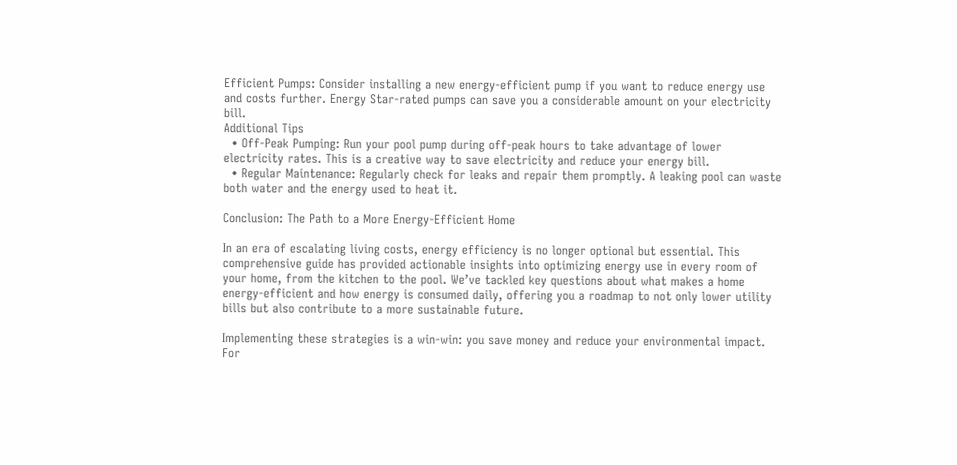Efficient Pumps: Consider installing a new energy-efficient pump if you want to reduce energy use and costs further. Energy Star-rated pumps can save you a considerable amount on your electricity bill.
Additional Tips
  • Off-Peak Pumping: Run your pool pump during off-peak hours to take advantage of lower electricity rates. This is a creative way to save electricity and reduce your energy bill.
  • Regular Maintenance: Regularly check for leaks and repair them promptly. A leaking pool can waste both water and the energy used to heat it.

Conclusion: The Path to a More Energy-Efficient Home

In an era of escalating living costs, energy efficiency is no longer optional but essential. This comprehensive guide has provided actionable insights into optimizing energy use in every room of your home, from the kitchen to the pool. We’ve tackled key questions about what makes a home energy-efficient and how energy is consumed daily, offering you a roadmap to not only lower utility bills but also contribute to a more sustainable future.

Implementing these strategies is a win-win: you save money and reduce your environmental impact. For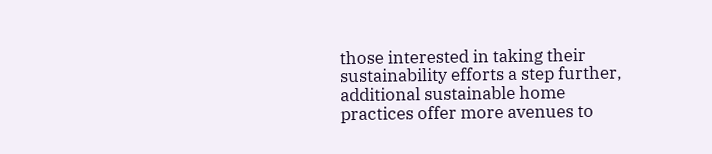those interested in taking their sustainability efforts a step further, additional sustainable home practices offer more avenues to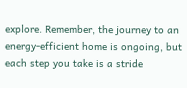explore. Remember, the journey to an energy-efficient home is ongoing, but each step you take is a stride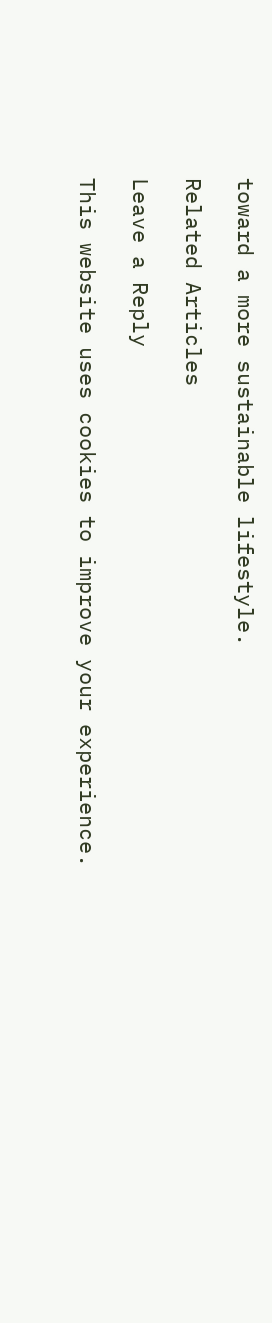toward a more sustainable lifestyle.

Related Articles

Leave a Reply

This website uses cookies to improve your experience.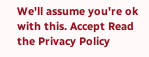We'll assume you're ok with this. Accept Read the Privacy Policy